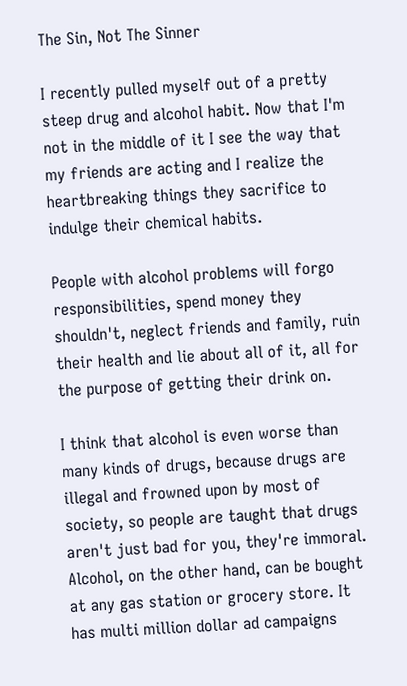The Sin, Not The Sinner

I recently pulled myself out of a pretty steep drug and alcohol habit. Now that I'm not in the middle of it I see the way that my friends are acting and I realize the heartbreaking things they sacrifice to indulge their chemical habits.

People with alcohol problems will forgo responsibilities, spend money they shouldn't, neglect friends and family, ruin their health and lie about all of it, all for the purpose of getting their drink on.

I think that alcohol is even worse than many kinds of drugs, because drugs are illegal and frowned upon by most of society, so people are taught that drugs aren't just bad for you, they're immoral. Alcohol, on the other hand, can be bought at any gas station or grocery store. It has multi million dollar ad campaigns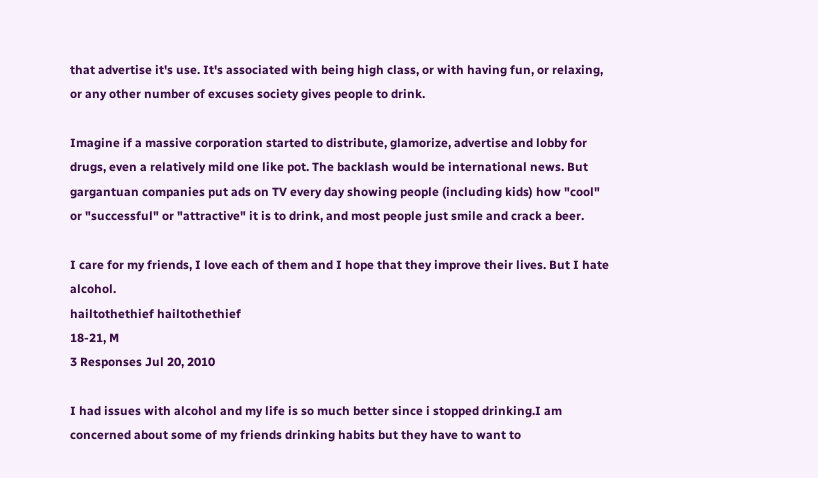that advertise it's use. It's associated with being high class, or with having fun, or relaxing, or any other number of excuses society gives people to drink.

Imagine if a massive corporation started to distribute, glamorize, advertise and lobby for drugs, even a relatively mild one like pot. The backlash would be international news. But gargantuan companies put ads on TV every day showing people (including kids) how "cool" or "successful" or "attractive" it is to drink, and most people just smile and crack a beer.

I care for my friends, I love each of them and I hope that they improve their lives. But I hate alcohol.
hailtothethief hailtothethief
18-21, M
3 Responses Jul 20, 2010

I had issues with alcohol and my life is so much better since i stopped drinking.I am concerned about some of my friends drinking habits but they have to want to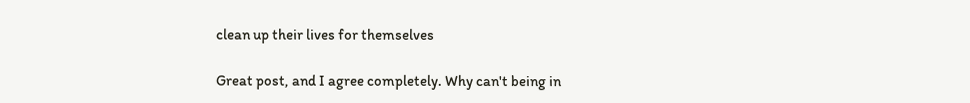clean up their lives for themselves

Great post, and I agree completely. Why can't being in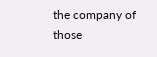the company of those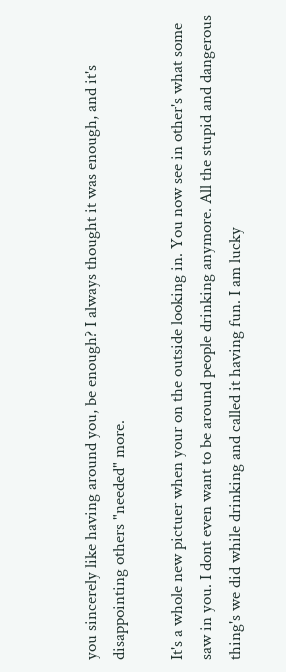you sincerely like having around you, be enough? I always thought it was enough, and it's disappointing others "needed" more.

It's a whole new pictuer when your on the outside looking in. You now see in other's what some saw in you. I dont even want to be around people drinking anymore. All the stupid and dangerous thing's we did while drinking and called it having fun. I am lucky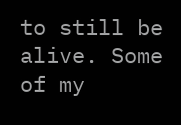to still be alive. Some of my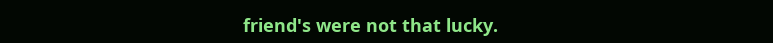friend's were not that lucky.